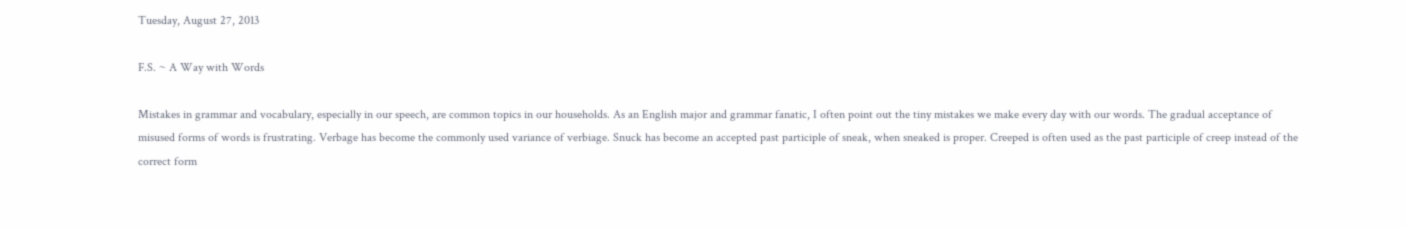Tuesday, August 27, 2013

F.S. ~ A Way with Words

Mistakes in grammar and vocabulary, especially in our speech, are common topics in our households. As an English major and grammar fanatic, I often point out the tiny mistakes we make every day with our words. The gradual acceptance of misused forms of words is frustrating. Verbage has become the commonly used variance of verbiage. Snuck has become an accepted past participle of sneak, when sneaked is proper. Creeped is often used as the past participle of creep instead of the correct form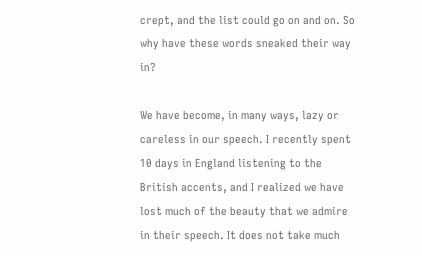crept, and the list could go on and on. So why have these words sneaked their way in?

We have become, in many ways, lazy or careless in our speech. I recently spent 10 days in England listening to the British accents, and I realized we have lost much of the beauty that we admire in their speech. It does not take much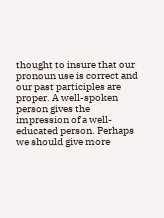thought to insure that our pronoun use is correct and our past participles are proper. A well-spoken person gives the impression of a well-educated person. Perhaps we should give more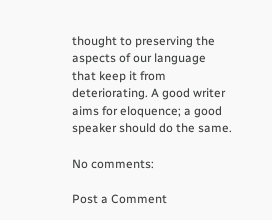thought to preserving the aspects of our language that keep it from deteriorating. A good writer aims for eloquence; a good speaker should do the same.

No comments:

Post a Comment